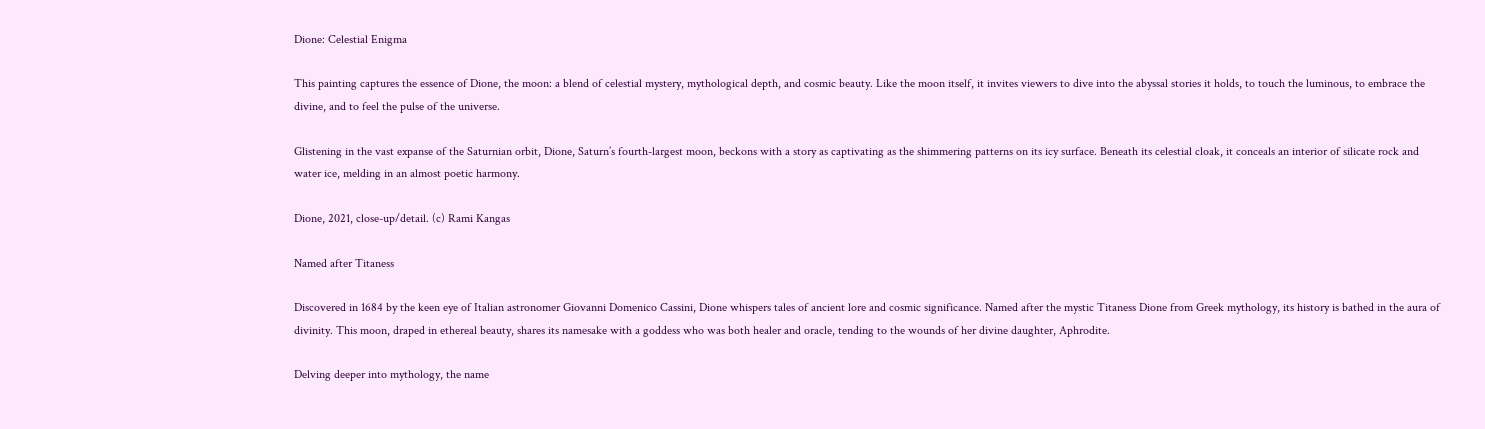Dione: Celestial Enigma

This painting captures the essence of Dione, the moon: a blend of celestial mystery, mythological depth, and cosmic beauty. Like the moon itself, it invites viewers to dive into the abyssal stories it holds, to touch the luminous, to embrace the divine, and to feel the pulse of the universe.

Glistening in the vast expanse of the Saturnian orbit, Dione, Saturn’s fourth-largest moon, beckons with a story as captivating as the shimmering patterns on its icy surface. Beneath its celestial cloak, it conceals an interior of silicate rock and water ice, melding in an almost poetic harmony.

Dione, 2021, close-up/detail. (c) Rami Kangas

Named after Titaness

Discovered in 1684 by the keen eye of Italian astronomer Giovanni Domenico Cassini, Dione whispers tales of ancient lore and cosmic significance. Named after the mystic Titaness Dione from Greek mythology, its history is bathed in the aura of divinity. This moon, draped in ethereal beauty, shares its namesake with a goddess who was both healer and oracle, tending to the wounds of her divine daughter, Aphrodite.

Delving deeper into mythology, the name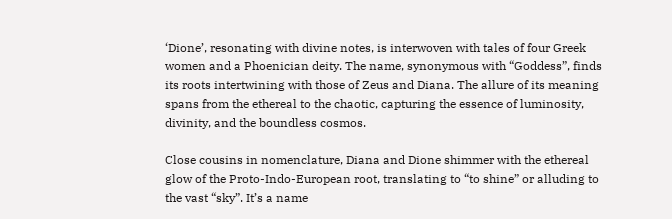‘Dione’, resonating with divine notes, is interwoven with tales of four Greek women and a Phoenician deity. The name, synonymous with “Goddess”, finds its roots intertwining with those of Zeus and Diana. The allure of its meaning spans from the ethereal to the chaotic, capturing the essence of luminosity, divinity, and the boundless cosmos.

Close cousins in nomenclature, Diana and Dione shimmer with the ethereal glow of the Proto-Indo-European root, translating to “to shine” or alluding to the vast “sky”. It’s a name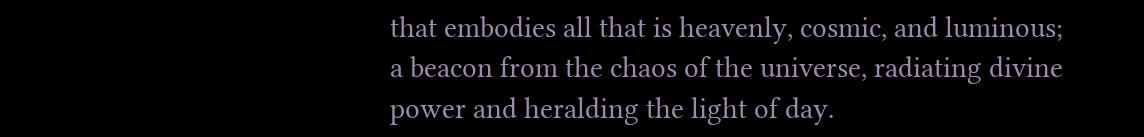that embodies all that is heavenly, cosmic, and luminous; a beacon from the chaos of the universe, radiating divine power and heralding the light of day.